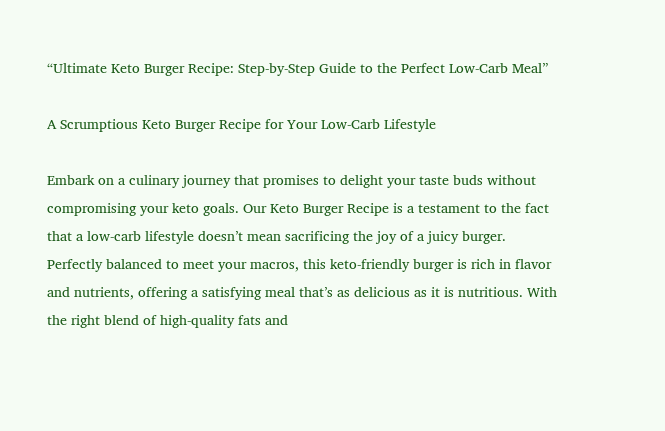“Ultimate Keto Burger Recipe: Step-by-Step Guide to the Perfect Low-Carb Meal”

A Scrumptious Keto Burger Recipe for Your Low-Carb Lifestyle

Embark on a culinary journey that promises to delight your taste buds without compromising your keto goals. Our Keto Burger Recipe is a testament to the fact that a low-carb lifestyle doesn’t mean sacrificing the joy of a juicy burger. Perfectly balanced to meet your macros, this keto-friendly burger is rich in flavor and nutrients, offering a satisfying meal that’s as delicious as it is nutritious. With the right blend of high-quality fats and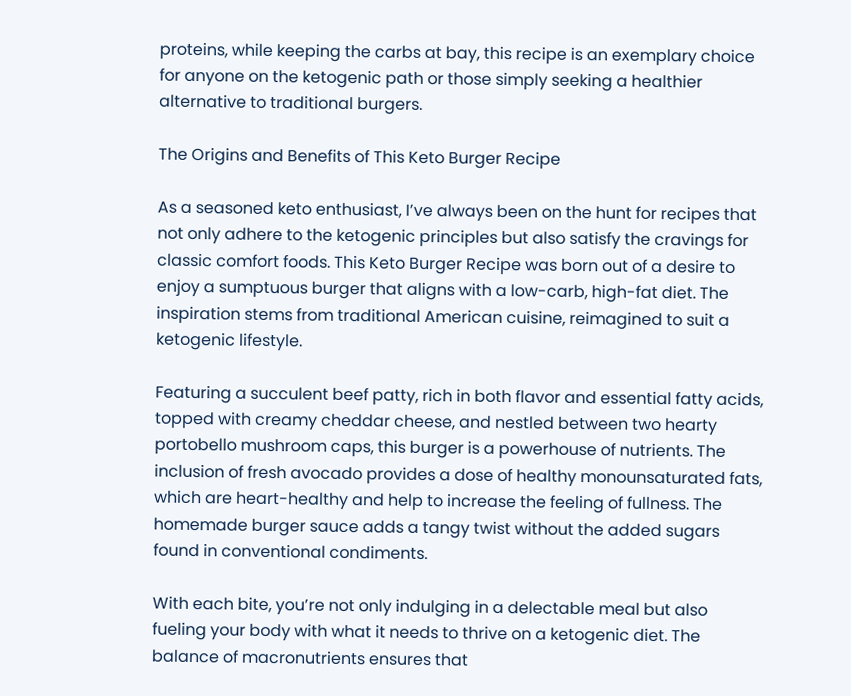proteins, while keeping the carbs at bay, this recipe is an exemplary choice for anyone on the ketogenic path or those simply seeking a healthier alternative to traditional burgers.

The Origins and Benefits of This Keto Burger Recipe

As a seasoned keto enthusiast, I’ve always been on the hunt for recipes that not only adhere to the ketogenic principles but also satisfy the cravings for classic comfort foods. This Keto Burger Recipe was born out of a desire to enjoy a sumptuous burger that aligns with a low-carb, high-fat diet. The inspiration stems from traditional American cuisine, reimagined to suit a ketogenic lifestyle.

Featuring a succulent beef patty, rich in both flavor and essential fatty acids, topped with creamy cheddar cheese, and nestled between two hearty portobello mushroom caps, this burger is a powerhouse of nutrients. The inclusion of fresh avocado provides a dose of healthy monounsaturated fats, which are heart-healthy and help to increase the feeling of fullness. The homemade burger sauce adds a tangy twist without the added sugars found in conventional condiments.

With each bite, you’re not only indulging in a delectable meal but also fueling your body with what it needs to thrive on a ketogenic diet. The balance of macronutrients ensures that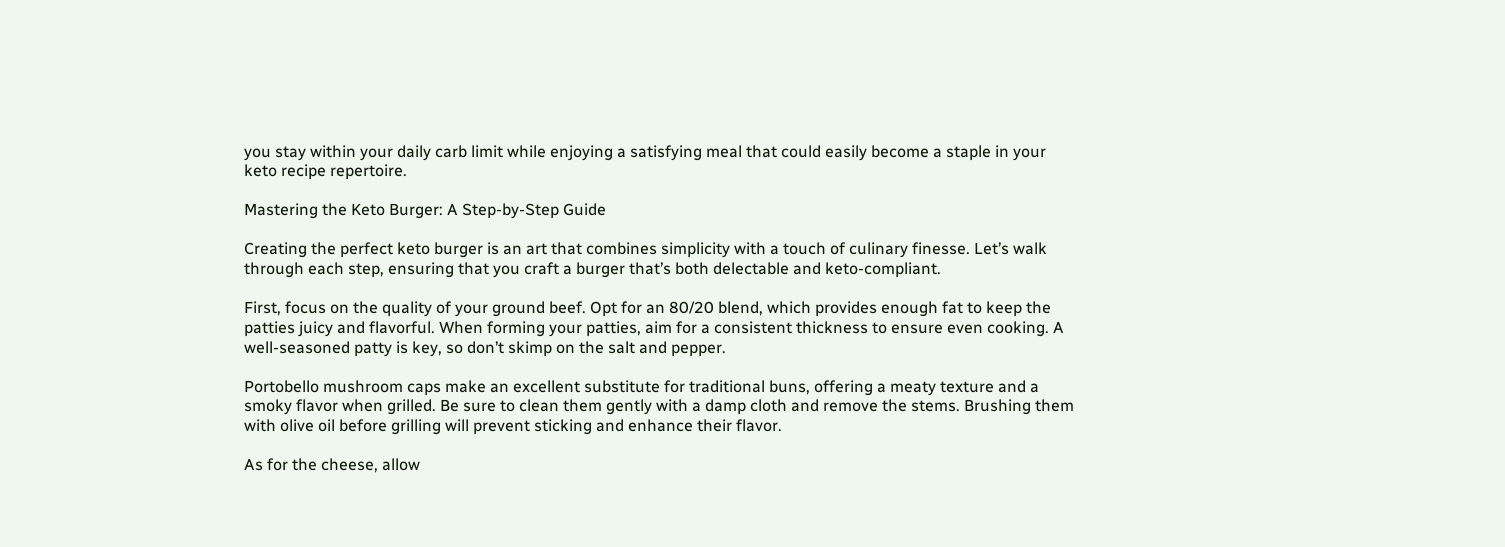you stay within your daily carb limit while enjoying a satisfying meal that could easily become a staple in your keto recipe repertoire.

Mastering the Keto Burger: A Step-by-Step Guide

Creating the perfect keto burger is an art that combines simplicity with a touch of culinary finesse. Let’s walk through each step, ensuring that you craft a burger that’s both delectable and keto-compliant.

First, focus on the quality of your ground beef. Opt for an 80/20 blend, which provides enough fat to keep the patties juicy and flavorful. When forming your patties, aim for a consistent thickness to ensure even cooking. A well-seasoned patty is key, so don’t skimp on the salt and pepper.

Portobello mushroom caps make an excellent substitute for traditional buns, offering a meaty texture and a smoky flavor when grilled. Be sure to clean them gently with a damp cloth and remove the stems. Brushing them with olive oil before grilling will prevent sticking and enhance their flavor.

As for the cheese, allow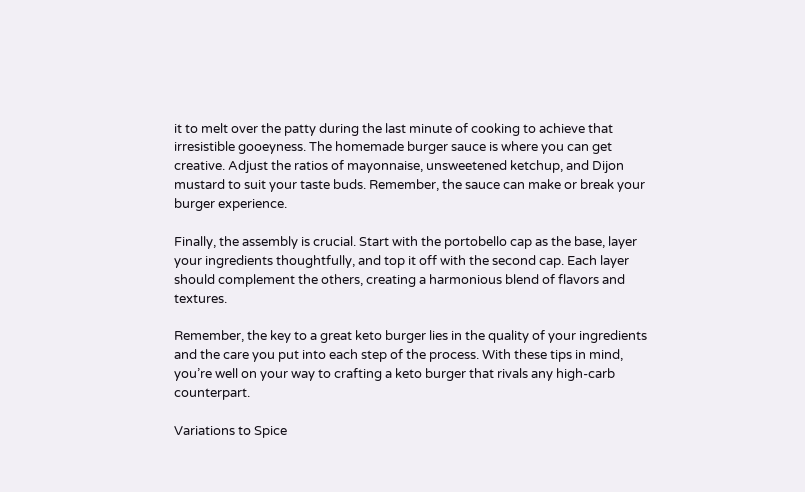it to melt over the patty during the last minute of cooking to achieve that irresistible gooeyness. The homemade burger sauce is where you can get creative. Adjust the ratios of mayonnaise, unsweetened ketchup, and Dijon mustard to suit your taste buds. Remember, the sauce can make or break your burger experience.

Finally, the assembly is crucial. Start with the portobello cap as the base, layer your ingredients thoughtfully, and top it off with the second cap. Each layer should complement the others, creating a harmonious blend of flavors and textures.

Remember, the key to a great keto burger lies in the quality of your ingredients and the care you put into each step of the process. With these tips in mind, you’re well on your way to crafting a keto burger that rivals any high-carb counterpart.

Variations to Spice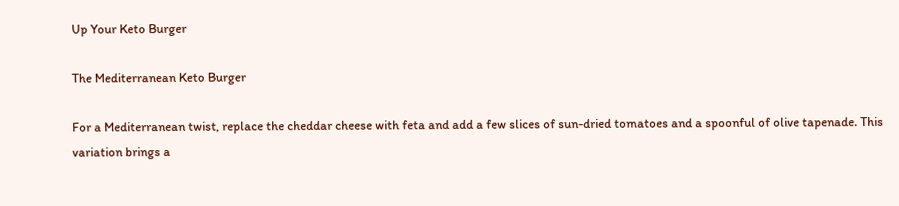Up Your Keto Burger

The Mediterranean Keto Burger

For a Mediterranean twist, replace the cheddar cheese with feta and add a few slices of sun-dried tomatoes and a spoonful of olive tapenade. This variation brings a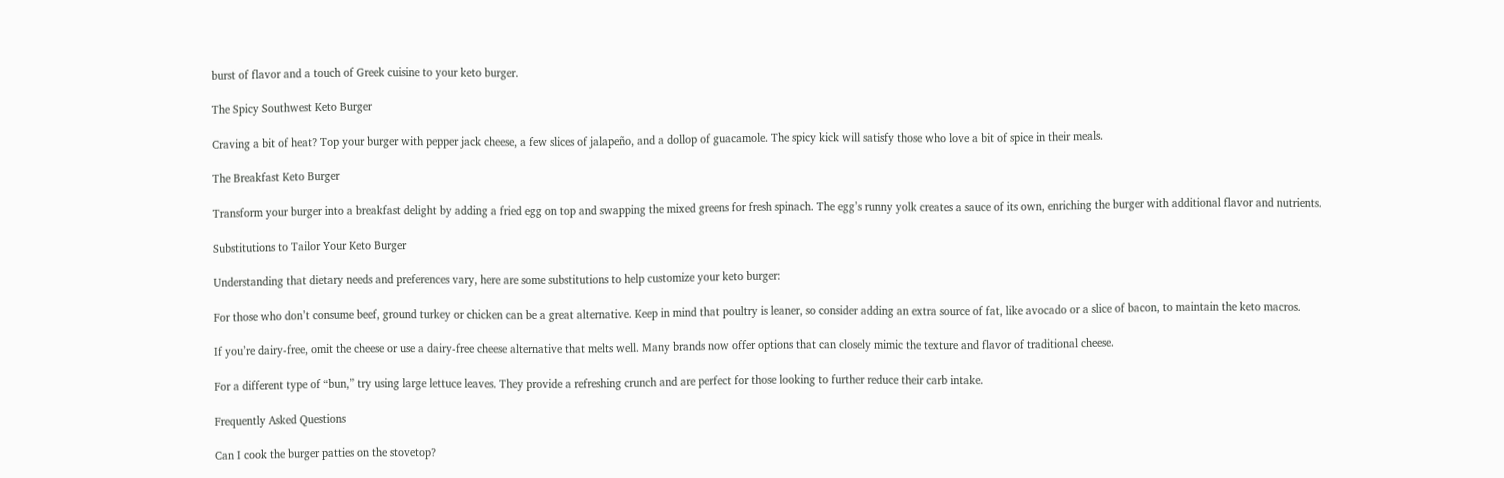burst of flavor and a touch of Greek cuisine to your keto burger.

The Spicy Southwest Keto Burger

Craving a bit of heat? Top your burger with pepper jack cheese, a few slices of jalapeño, and a dollop of guacamole. The spicy kick will satisfy those who love a bit of spice in their meals.

The Breakfast Keto Burger

Transform your burger into a breakfast delight by adding a fried egg on top and swapping the mixed greens for fresh spinach. The egg’s runny yolk creates a sauce of its own, enriching the burger with additional flavor and nutrients.

Substitutions to Tailor Your Keto Burger

Understanding that dietary needs and preferences vary, here are some substitutions to help customize your keto burger:

For those who don’t consume beef, ground turkey or chicken can be a great alternative. Keep in mind that poultry is leaner, so consider adding an extra source of fat, like avocado or a slice of bacon, to maintain the keto macros.

If you’re dairy-free, omit the cheese or use a dairy-free cheese alternative that melts well. Many brands now offer options that can closely mimic the texture and flavor of traditional cheese.

For a different type of “bun,” try using large lettuce leaves. They provide a refreshing crunch and are perfect for those looking to further reduce their carb intake.

Frequently Asked Questions

Can I cook the burger patties on the stovetop?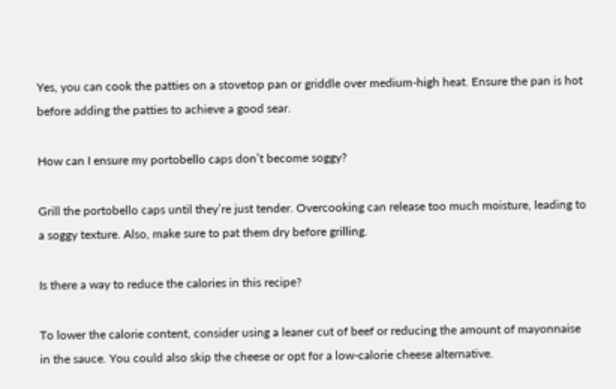Yes, you can cook the patties on a stovetop pan or griddle over medium-high heat. Ensure the pan is hot before adding the patties to achieve a good sear.

How can I ensure my portobello caps don’t become soggy?

Grill the portobello caps until they’re just tender. Overcooking can release too much moisture, leading to a soggy texture. Also, make sure to pat them dry before grilling.

Is there a way to reduce the calories in this recipe?

To lower the calorie content, consider using a leaner cut of beef or reducing the amount of mayonnaise in the sauce. You could also skip the cheese or opt for a low-calorie cheese alternative.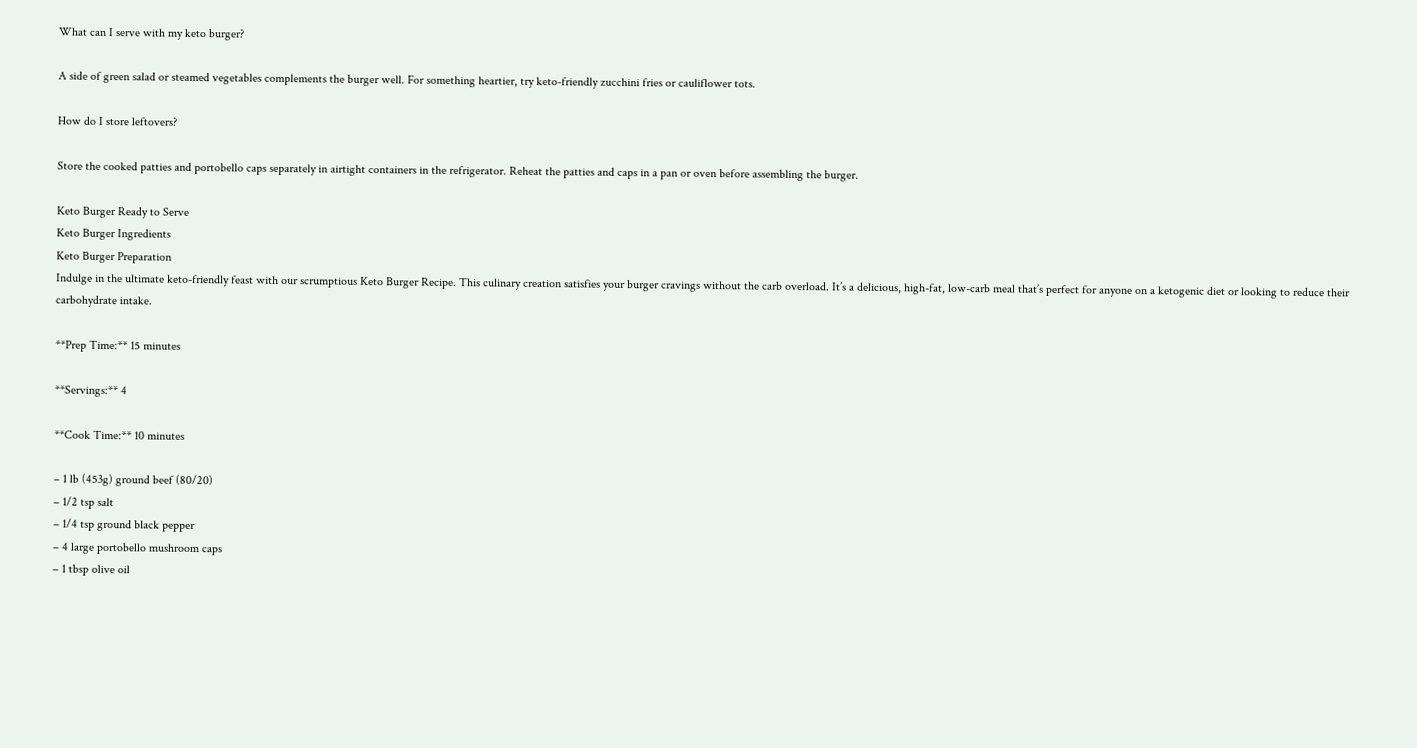What can I serve with my keto burger?

A side of green salad or steamed vegetables complements the burger well. For something heartier, try keto-friendly zucchini fries or cauliflower tots.

How do I store leftovers?

Store the cooked patties and portobello caps separately in airtight containers in the refrigerator. Reheat the patties and caps in a pan or oven before assembling the burger.

Keto Burger Ready to Serve
Keto Burger Ingredients
Keto Burger Preparation
Indulge in the ultimate keto-friendly feast with our scrumptious Keto Burger Recipe. This culinary creation satisfies your burger cravings without the carb overload. It’s a delicious, high-fat, low-carb meal that’s perfect for anyone on a ketogenic diet or looking to reduce their carbohydrate intake.

**Prep Time:** 15 minutes

**Servings:** 4

**Cook Time:** 10 minutes

– 1 lb (453g) ground beef (80/20)
– 1/2 tsp salt
– 1/4 tsp ground black pepper
– 4 large portobello mushroom caps
– 1 tbsp olive oil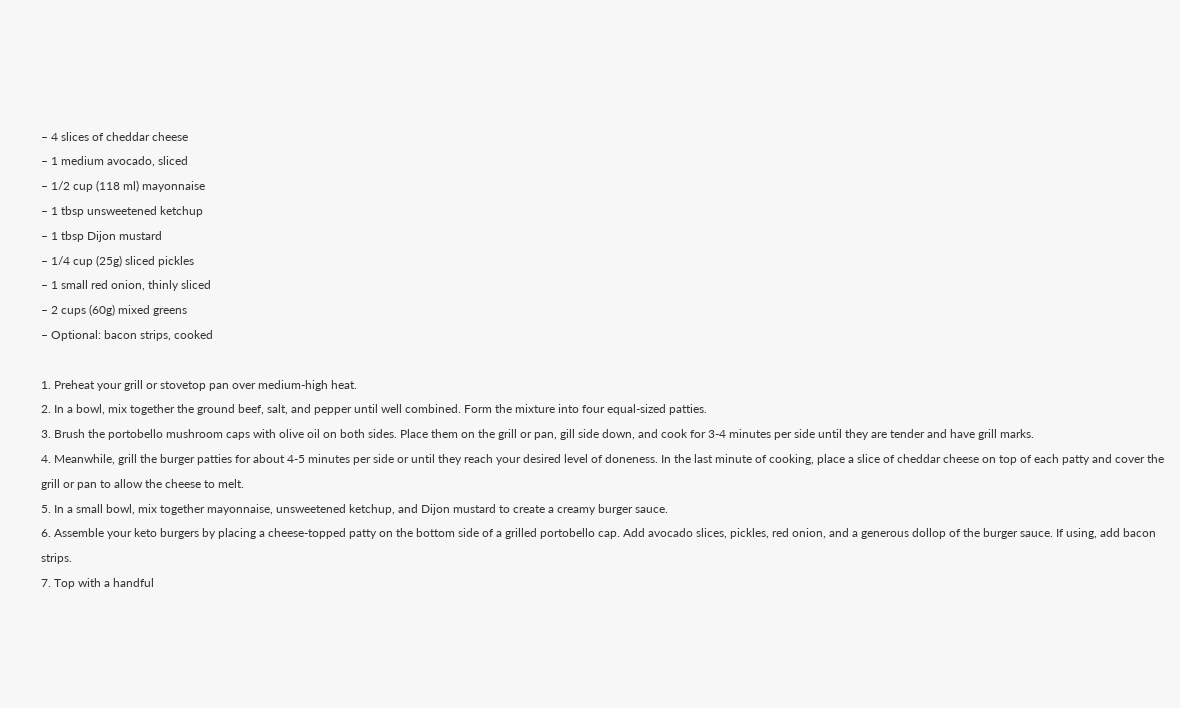– 4 slices of cheddar cheese
– 1 medium avocado, sliced
– 1/2 cup (118 ml) mayonnaise
– 1 tbsp unsweetened ketchup
– 1 tbsp Dijon mustard
– 1/4 cup (25g) sliced pickles
– 1 small red onion, thinly sliced
– 2 cups (60g) mixed greens
– Optional: bacon strips, cooked

1. Preheat your grill or stovetop pan over medium-high heat.
2. In a bowl, mix together the ground beef, salt, and pepper until well combined. Form the mixture into four equal-sized patties.
3. Brush the portobello mushroom caps with olive oil on both sides. Place them on the grill or pan, gill side down, and cook for 3-4 minutes per side until they are tender and have grill marks.
4. Meanwhile, grill the burger patties for about 4-5 minutes per side or until they reach your desired level of doneness. In the last minute of cooking, place a slice of cheddar cheese on top of each patty and cover the grill or pan to allow the cheese to melt.
5. In a small bowl, mix together mayonnaise, unsweetened ketchup, and Dijon mustard to create a creamy burger sauce.
6. Assemble your keto burgers by placing a cheese-topped patty on the bottom side of a grilled portobello cap. Add avocado slices, pickles, red onion, and a generous dollop of the burger sauce. If using, add bacon strips.
7. Top with a handful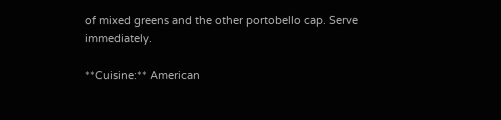of mixed greens and the other portobello cap. Serve immediately.

**Cuisine:** American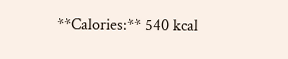**Calories:** 540 kcal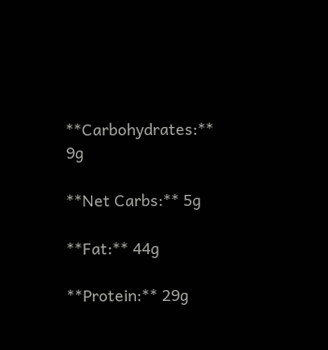**Carbohydrates:** 9g

**Net Carbs:** 5g

**Fat:** 44g

**Protein:** 29g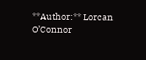**Author:** Lorcan O’Connor